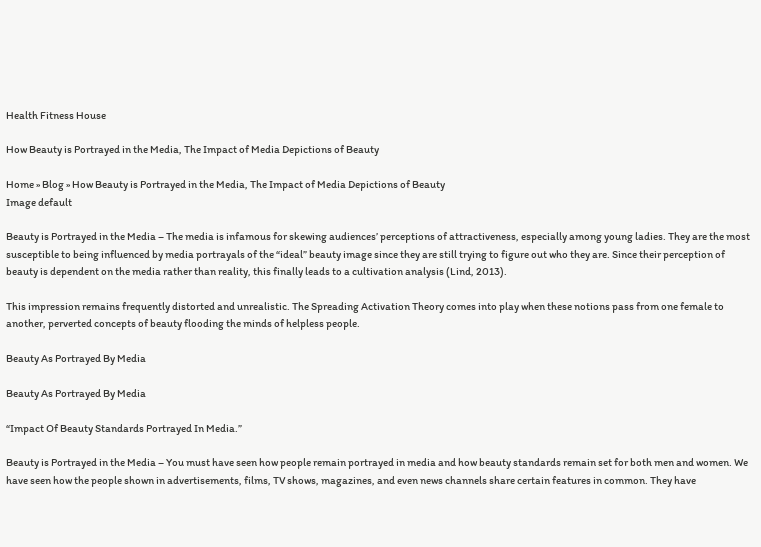Health Fitness House

How Beauty is Portrayed in the Media, The Impact of Media Depictions of Beauty

Home » Blog » How Beauty is Portrayed in the Media, The Impact of Media Depictions of Beauty
Image default

Beauty is Portrayed in the Media – The media is infamous for skewing audiences’ perceptions of attractiveness, especially among young ladies. They are the most susceptible to being influenced by media portrayals of the “ideal” beauty image since they are still trying to figure out who they are. Since their perception of beauty is dependent on the media rather than reality, this finally leads to a cultivation analysis (Lind, 2013).

This impression remains frequently distorted and unrealistic. The Spreading Activation Theory comes into play when these notions pass from one female to another, perverted concepts of beauty flooding the minds of helpless people.

Beauty As Portrayed By Media

Beauty As Portrayed By Media

“Impact Of Beauty Standards Portrayed In Media.”

Beauty is Portrayed in the Media – You must have seen how people remain portrayed in media and how beauty standards remain set for both men and women. We have seen how the people shown in advertisements, films, TV shows, magazines, and even news channels share certain features in common. They have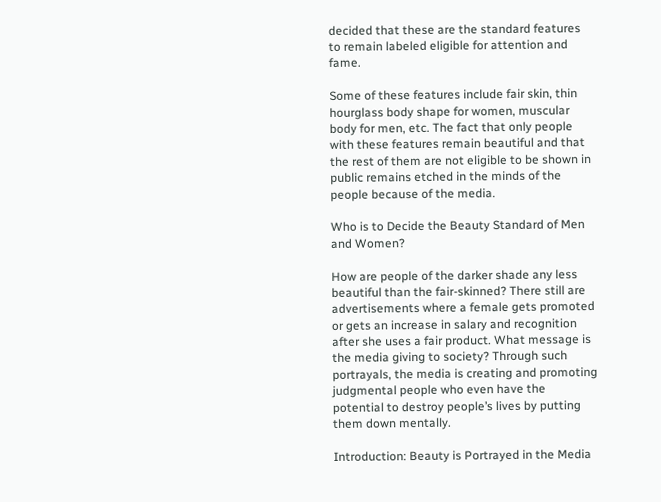decided that these are the standard features to remain labeled eligible for attention and fame.

Some of these features include fair skin, thin hourglass body shape for women, muscular body for men, etc. The fact that only people with these features remain beautiful and that the rest of them are not eligible to be shown in public remains etched in the minds of the people because of the media.

Who is to Decide the Beauty Standard of Men and Women?

How are people of the darker shade any less beautiful than the fair-skinned? There still are advertisements where a female gets promoted or gets an increase in salary and recognition after she uses a fair product. What message is the media giving to society? Through such portrayals, the media is creating and promoting judgmental people who even have the potential to destroy people’s lives by putting them down mentally.

Introduction: Beauty is Portrayed in the Media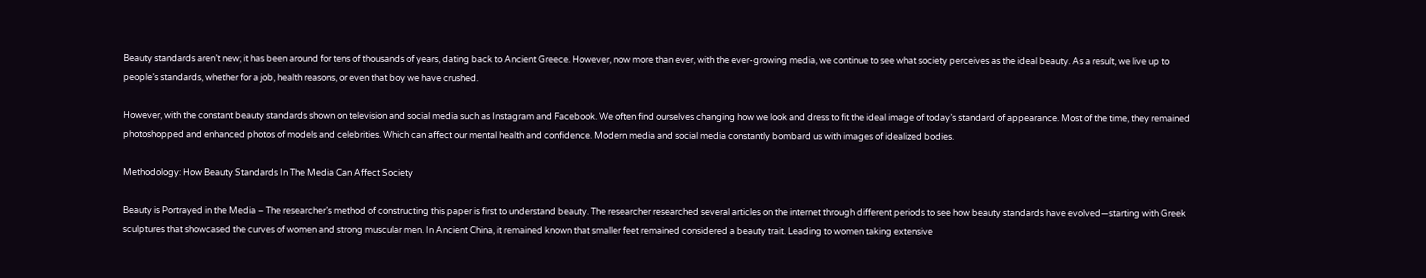Beauty standards aren’t new; it has been around for tens of thousands of years, dating back to Ancient Greece. However, now more than ever, with the ever-growing media, we continue to see what society perceives as the ideal beauty. As a result, we live up to people’s standards, whether for a job, health reasons, or even that boy we have crushed.

However, with the constant beauty standards shown on television and social media such as Instagram and Facebook. We often find ourselves changing how we look and dress to fit the ideal image of today’s standard of appearance. Most of the time, they remained photoshopped and enhanced photos of models and celebrities. Which can affect our mental health and confidence. Modern media and social media constantly bombard us with images of idealized bodies.

Methodology: How Beauty Standards In The Media Can Affect Society

Beauty is Portrayed in the Media – The researcher’s method of constructing this paper is first to understand beauty. The researcher researched several articles on the internet through different periods to see how beauty standards have evolved—starting with Greek sculptures that showcased the curves of women and strong muscular men. In Ancient China, it remained known that smaller feet remained considered a beauty trait. Leading to women taking extensive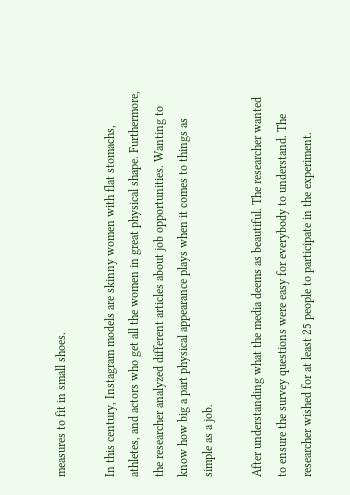measures to fit in small shoes.

In this century, Instagram models are skinny women with flat stomachs, athletes, and actors who get all the women in great physical shape. Furthermore, the researcher analyzed different articles about job opportunities. Wanting to know how big a part physical appearance plays when it comes to things as simple as a job.

After understanding what the media deems as beautiful. The researcher wanted to ensure the survey questions were easy for everybody to understand. The researcher wished for at least 25 people to participate in the experiment.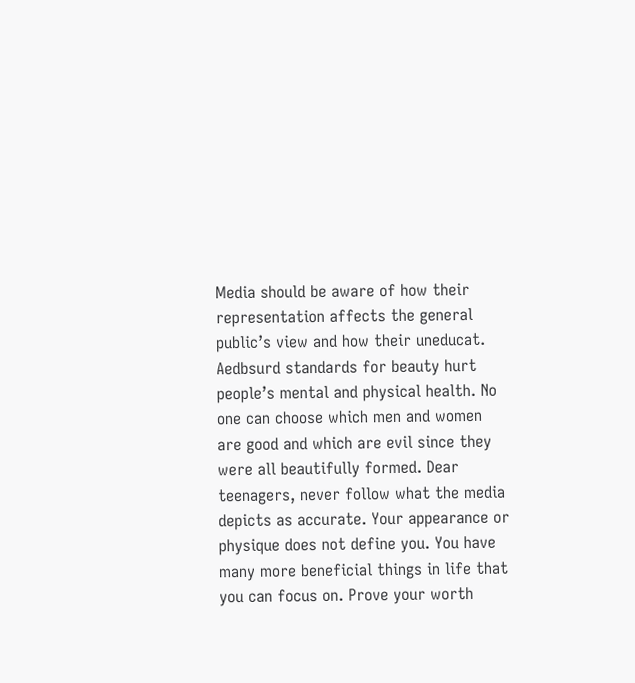Media should be aware of how their representation affects the general public’s view and how their uneducat. Aedbsurd standards for beauty hurt people’s mental and physical health. No one can choose which men and women are good and which are evil since they were all beautifully formed. Dear teenagers, never follow what the media depicts as accurate. Your appearance or physique does not define you. You have many more beneficial things in life that you can focus on. Prove your worth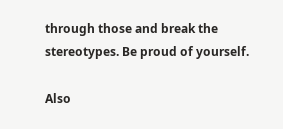through those and break the stereotypes. Be proud of yourself.

Also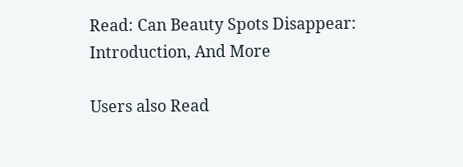Read: Can Beauty Spots Disappear: Introduction, And More

Users also Read